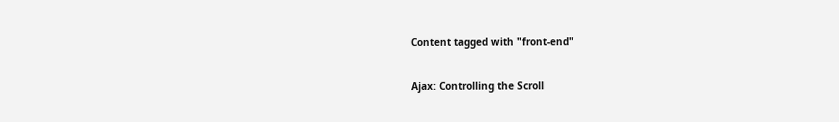Content tagged with "front-end"

Ajax: Controlling the Scroll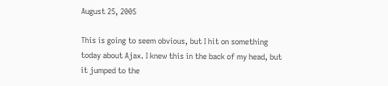August 25, 2005

This is going to seem obvious, but I hit on something today about Ajax. I knew this in the back of my head, but it jumped to the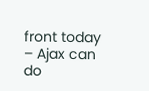front today – Ajax can do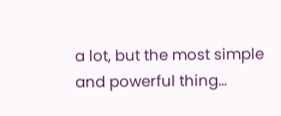a lot, but the most simple and powerful thing…